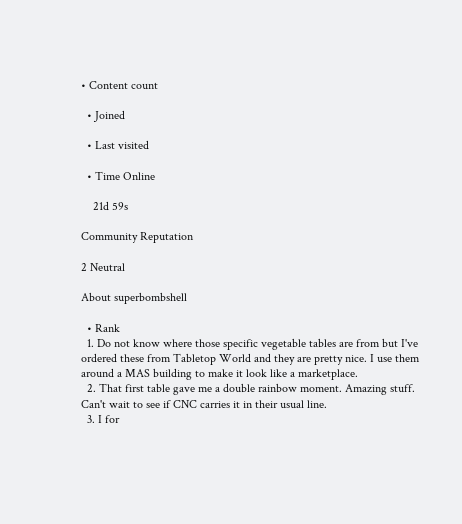• Content count

  • Joined

  • Last visited

  • Time Online

    21d 59s

Community Reputation

2 Neutral

About superbombshell

  • Rank
  1. Do not know where those specific vegetable tables are from but I've ordered these from Tabletop World and they are pretty nice. I use them around a MAS building to make it look like a marketplace.
  2. That first table gave me a double rainbow moment. Amazing stuff. Can't wait to see if CNC carries it in their usual line.
  3. I for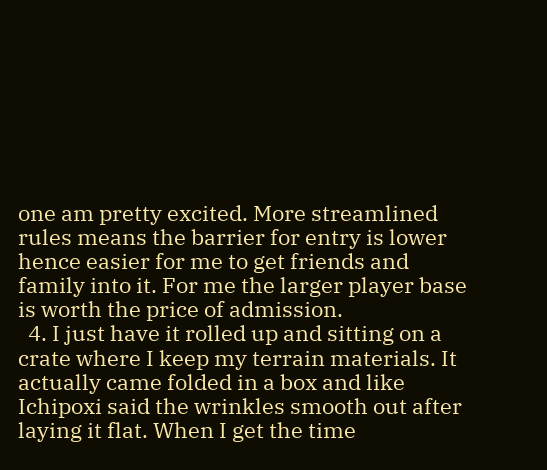one am pretty excited. More streamlined rules means the barrier for entry is lower hence easier for me to get friends and family into it. For me the larger player base is worth the price of admission.
  4. I just have it rolled up and sitting on a crate where I keep my terrain materials. It actually came folded in a box and like Ichipoxi said the wrinkles smooth out after laying it flat. When I get the time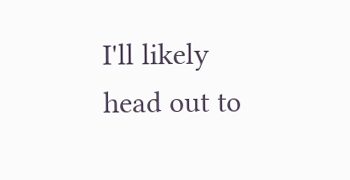I'll likely head out to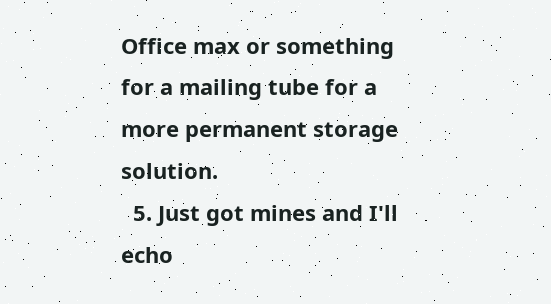Office max or something for a mailing tube for a more permanent storage solution.
  5. Just got mines and I'll echo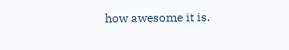how awesome it is.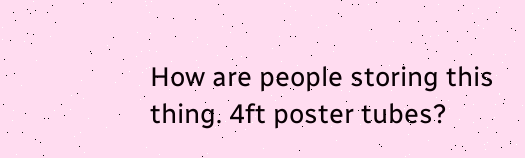How are people storing this thing. 4ft poster tubes?